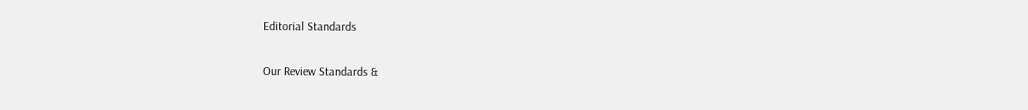Editorial Standards

Our Review Standards &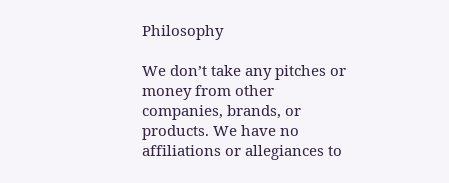Philosophy

We don’t take any pitches or money from other companies, brands, or products. We have no affiliations or allegiances to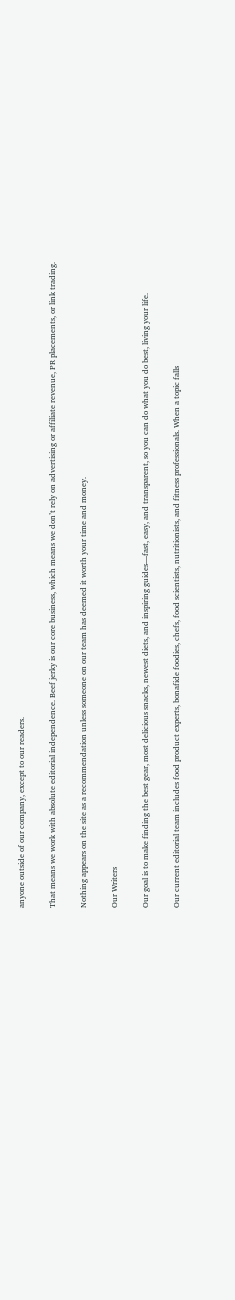anyone outside of our company, except to our readers.

That means we work with absolute editorial independence. Beef jerky is our core business, which means we don’t rely on advertising or affiliate revenue, PR placements, or link trading.

Nothing appears on the site as a recommendation unless someone on our team has deemed it worth your time and money.

Our Writers

Our goal is to make finding the best gear, most delicious snacks, newest diets, and inspiring guides—fast, easy, and transparent, so you can do what you do best, living your life.

Our current editorial team includes food product experts, bonafide foodies, chefs, food scientists, nutritionists, and fitness professionals. When a topic falls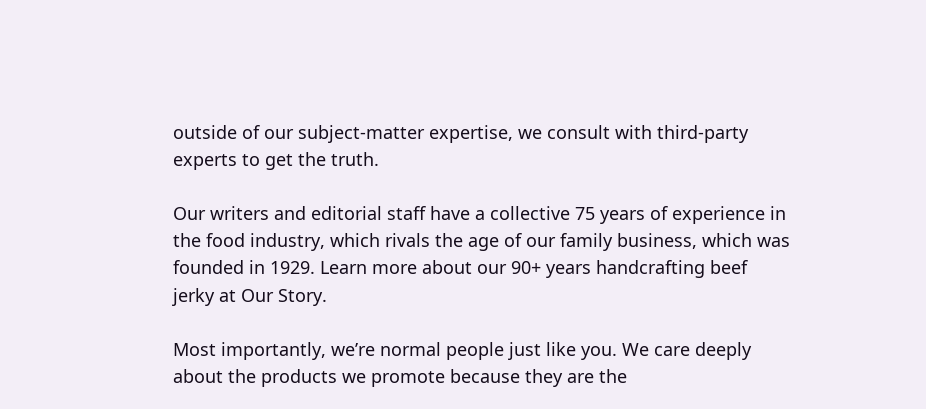outside of our subject-matter expertise, we consult with third-party experts to get the truth.

Our writers and editorial staff have a collective 75 years of experience in the food industry, which rivals the age of our family business, which was founded in 1929. Learn more about our 90+ years handcrafting beef jerky at Our Story.

Most importantly, we’re normal people just like you. We care deeply about the products we promote because they are the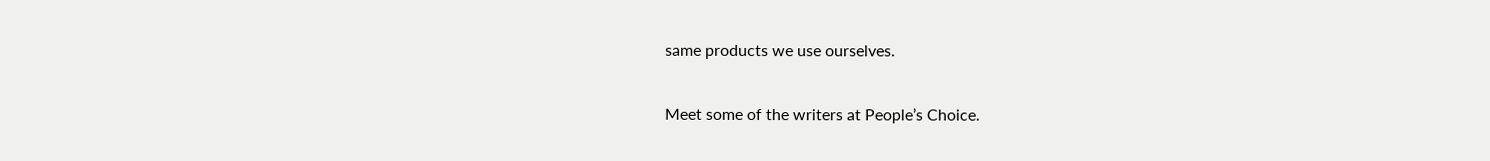same products we use ourselves.

Meet some of the writers at People’s Choice.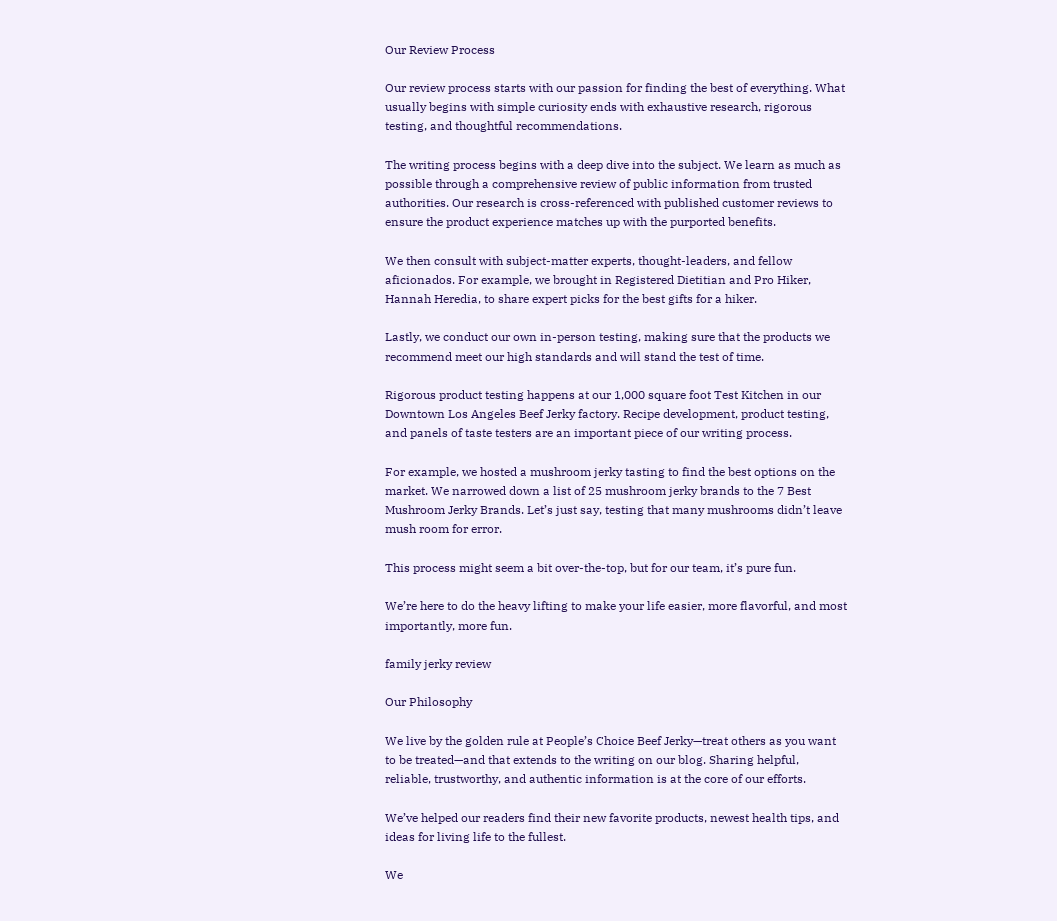Our Review Process

Our review process starts with our passion for finding the best of everything. What usually begins with simple curiosity ends with exhaustive research, rigorous testing, and thoughtful recommendations.

The writing process begins with a deep dive into the subject. We learn as much as possible through a comprehensive review of public information from trusted authorities. Our research is cross-referenced with published customer reviews to ensure the product experience matches up with the purported benefits.

We then consult with subject-matter experts, thought-leaders, and fellow aficionados. For example, we brought in Registered Dietitian and Pro Hiker, Hannah Heredia, to share expert picks for the best gifts for a hiker.

Lastly, we conduct our own in-person testing, making sure that the products we recommend meet our high standards and will stand the test of time.

Rigorous product testing happens at our 1,000 square foot Test Kitchen in our Downtown Los Angeles Beef Jerky factory. Recipe development, product testing, and panels of taste testers are an important piece of our writing process.

For example, we hosted a mushroom jerky tasting to find the best options on the market. We narrowed down a list of 25 mushroom jerky brands to the 7 Best Mushroom Jerky Brands. Let’s just say, testing that many mushrooms didn’t leave mush room for error.

This process might seem a bit over-the-top, but for our team, it’s pure fun.

We’re here to do the heavy lifting to make your life easier, more flavorful, and most importantly, more fun.

family jerky review

Our Philosophy

We live by the golden rule at People’s Choice Beef Jerky—treat others as you want to be treated—and that extends to the writing on our blog. Sharing helpful, reliable, trustworthy, and authentic information is at the core of our efforts.

We’ve helped our readers find their new favorite products, newest health tips, and ideas for living life to the fullest.

We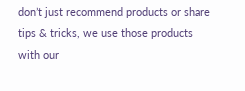don’t just recommend products or share tips & tricks, we use those products with our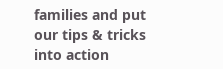families and put our tips & tricks into action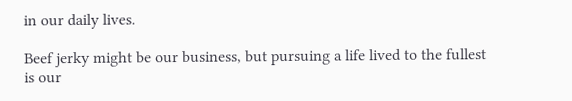in our daily lives.

Beef jerky might be our business, but pursuing a life lived to the fullest is our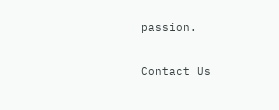passion.

Contact Us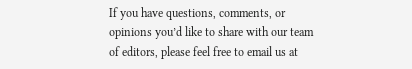If you have questions, comments, or opinions you’d like to share with our team of editors, please feel free to email us at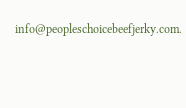info@peopleschoicebeefjerky.com.